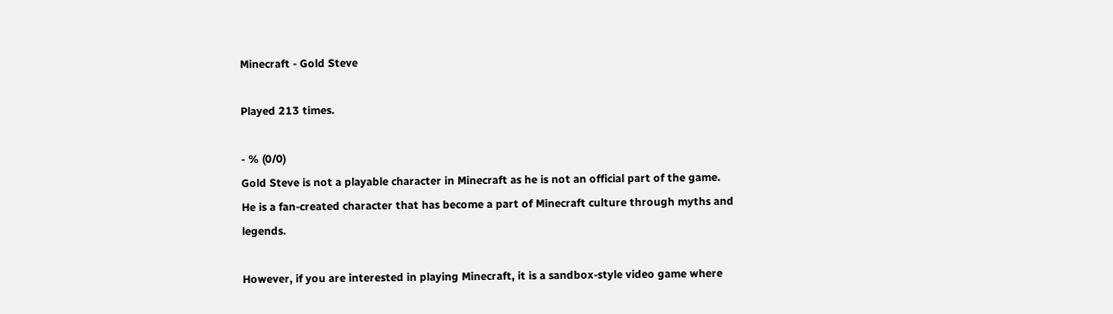Minecraft - Gold Steve

Played 213 times.

- % (0/0)
Gold Steve is not a playable character in Minecraft as he is not an official part of the game. He is a fan-created character that has become a part of Minecraft culture through myths and legends.

However, if you are interested in playing Minecraft, it is a sandbox-style video game where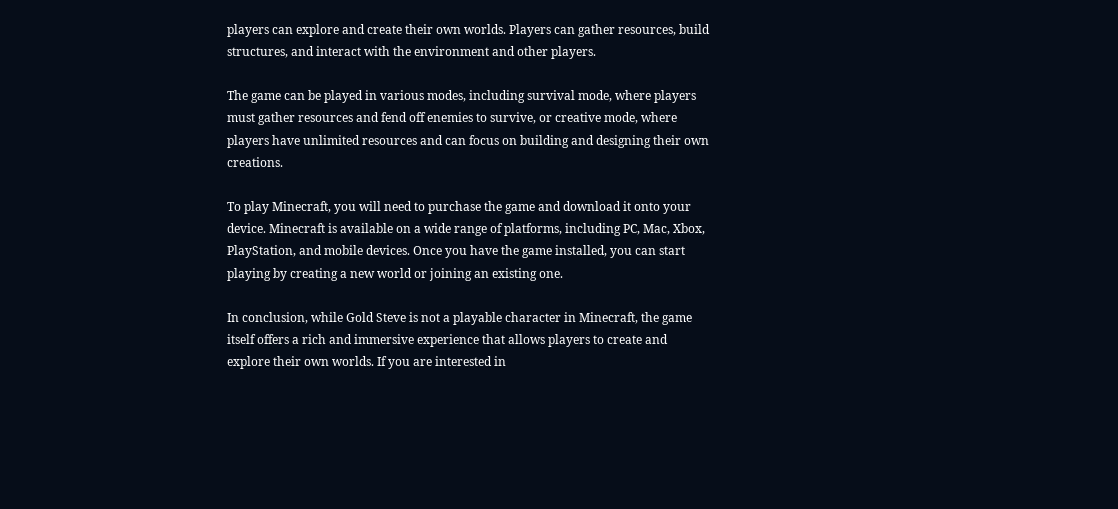players can explore and create their own worlds. Players can gather resources, build structures, and interact with the environment and other players.

The game can be played in various modes, including survival mode, where players must gather resources and fend off enemies to survive, or creative mode, where players have unlimited resources and can focus on building and designing their own creations.

To play Minecraft, you will need to purchase the game and download it onto your device. Minecraft is available on a wide range of platforms, including PC, Mac, Xbox, PlayStation, and mobile devices. Once you have the game installed, you can start playing by creating a new world or joining an existing one.

In conclusion, while Gold Steve is not a playable character in Minecraft, the game itself offers a rich and immersive experience that allows players to create and explore their own worlds. If you are interested in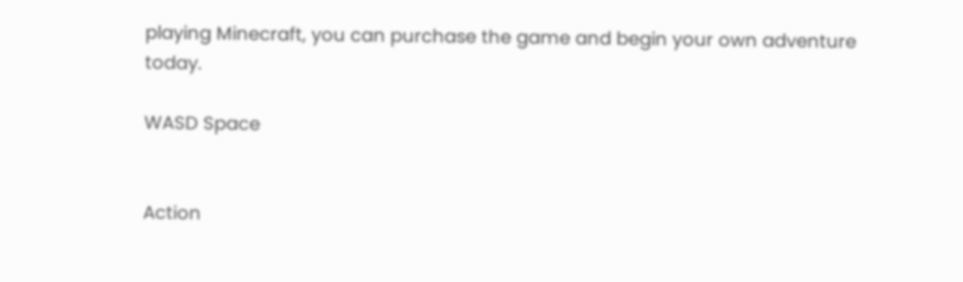playing Minecraft, you can purchase the game and begin your own adventure today.

WASD Space


Action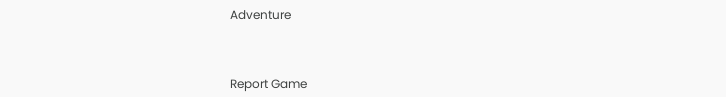Adventure



Report Game